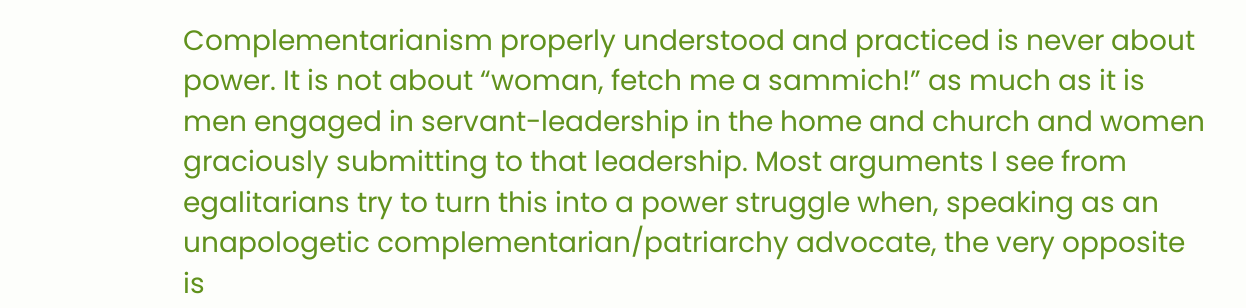Complementarianism properly understood and practiced is never about power. It is not about “woman, fetch me a sammich!” as much as it is men engaged in servant-leadership in the home and church and women graciously submitting to that leadership. Most arguments I see from egalitarians try to turn this into a power struggle when, speaking as an unapologetic complementarian/patriarchy advocate, the very opposite is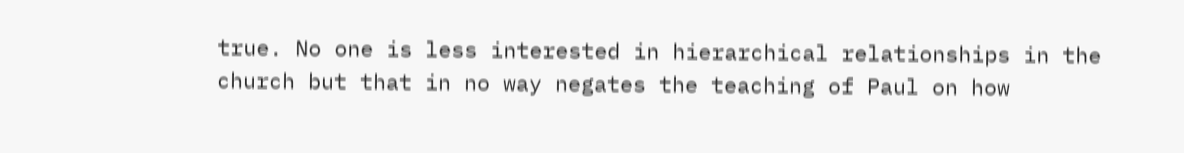true. No one is less interested in hierarchical relationships in the church but that in no way negates the teaching of Paul on how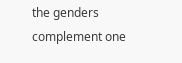the genders complement one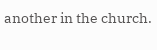another in the church.